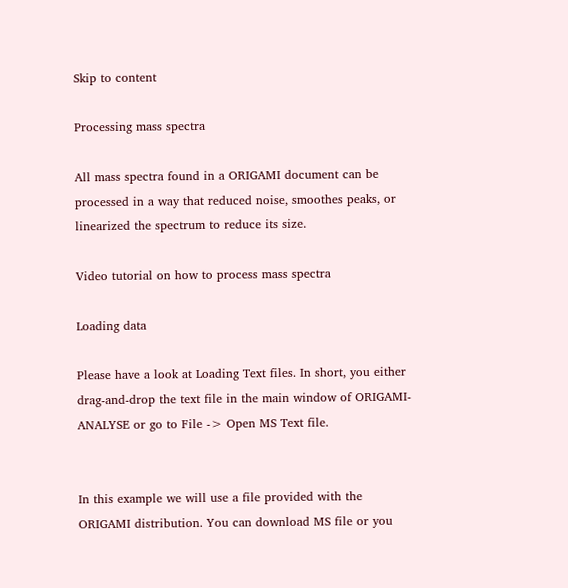Skip to content

Processing mass spectra

All mass spectra found in a ORIGAMI document can be processed in a way that reduced noise, smoothes peaks, or linearized the spectrum to reduce its size.

Video tutorial on how to process mass spectra

Loading data

Please have a look at Loading Text files. In short, you either drag-and-drop the text file in the main window of ORIGAMI-ANALYSE or go to File -> Open MS Text file.


In this example we will use a file provided with the ORIGAMI distribution. You can download MS file or you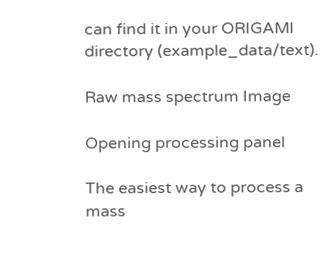can find it in your ORIGAMI directory (example_data/text).

Raw mass spectrum Image

Opening processing panel

The easiest way to process a mass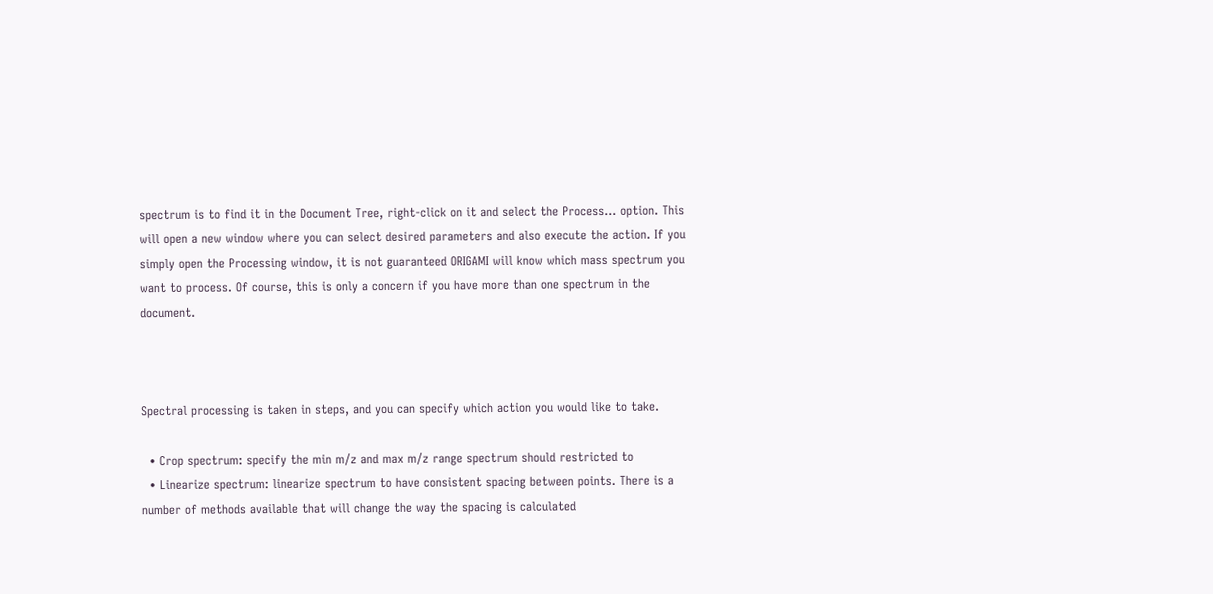spectrum is to find it in the Document Tree, right-click on it and select the Process... option. This will open a new window where you can select desired parameters and also execute the action. If you simply open the Processing window, it is not guaranteed ORIGAMI will know which mass spectrum you want to process. Of course, this is only a concern if you have more than one spectrum in the document.



Spectral processing is taken in steps, and you can specify which action you would like to take.

  • Crop spectrum: specify the min m/z and max m/z range spectrum should restricted to
  • Linearize spectrum: linearize spectrum to have consistent spacing between points. There is a number of methods available that will change the way the spacing is calculated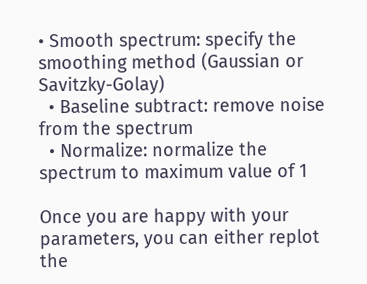• Smooth spectrum: specify the smoothing method (Gaussian or Savitzky-Golay)
  • Baseline subtract: remove noise from the spectrum
  • Normalize: normalize the spectrum to maximum value of 1

Once you are happy with your parameters, you can either replot the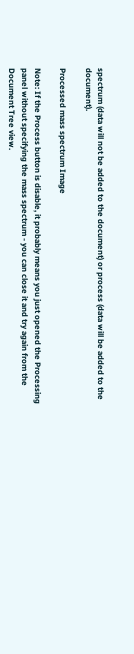spectrum (data will not be added to the document) or process (data will be added to the document).

Processed mass spectrum Image

Note: If the Process button is disable, it probably means you just opened the Processing panel without specifying the mass spectrum - you can close it and try again from the Document Tree view.